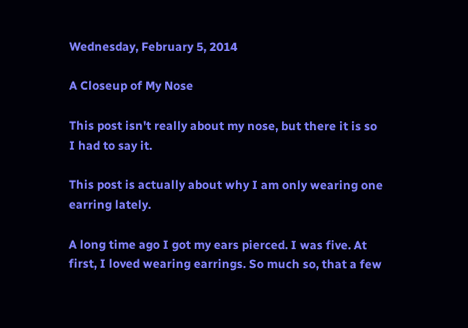Wednesday, February 5, 2014

A Closeup of My Nose

This post isn't really about my nose, but there it is so I had to say it.

This post is actually about why I am only wearing one earring lately.

A long time ago I got my ears pierced. I was five. At first, I loved wearing earrings. So much so, that a few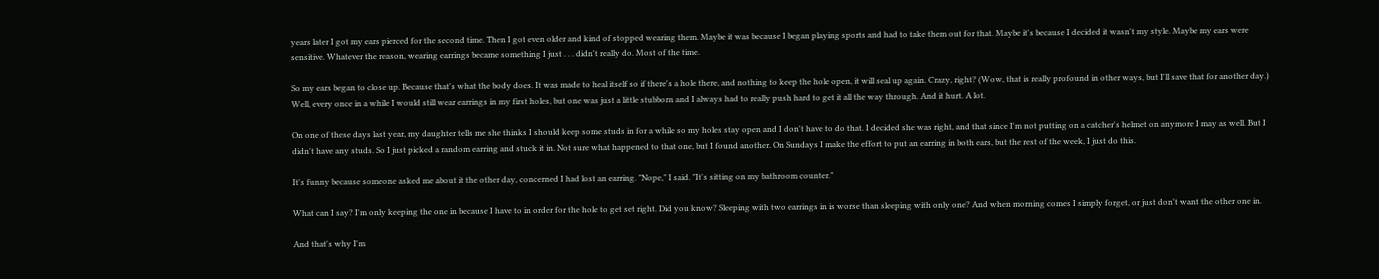years later I got my ears pierced for the second time. Then I got even older and kind of stopped wearing them. Maybe it was because I began playing sports and had to take them out for that. Maybe it's because I decided it wasn't my style. Maybe my ears were sensitive. Whatever the reason, wearing earrings became something I just . . . didn't really do. Most of the time.

So my ears began to close up. Because that's what the body does. It was made to heal itself so if there's a hole there, and nothing to keep the hole open, it will seal up again. Crazy, right? (Wow, that is really profound in other ways, but I'll save that for another day.) Well, every once in a while I would still wear earrings in my first holes, but one was just a little stubborn and I always had to really push hard to get it all the way through. And it hurt. A lot.

On one of these days last year, my daughter tells me she thinks I should keep some studs in for a while so my holes stay open and I don't have to do that. I decided she was right, and that since I'm not putting on a catcher's helmet on anymore I may as well. But I didn't have any studs. So I just picked a random earring and stuck it in. Not sure what happened to that one, but I found another. On Sundays I make the effort to put an earring in both ears, but the rest of the week, I just do this.

It's funny because someone asked me about it the other day, concerned I had lost an earring. "Nope," I said. "It's sitting on my bathroom counter."

What can I say? I'm only keeping the one in because I have to in order for the hole to get set right. Did you know? Sleeping with two earrings in is worse than sleeping with only one? And when morning comes I simply forget, or just don't want the other one in.

And that's why I'm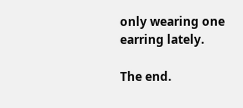only wearing one earring lately.

The end.